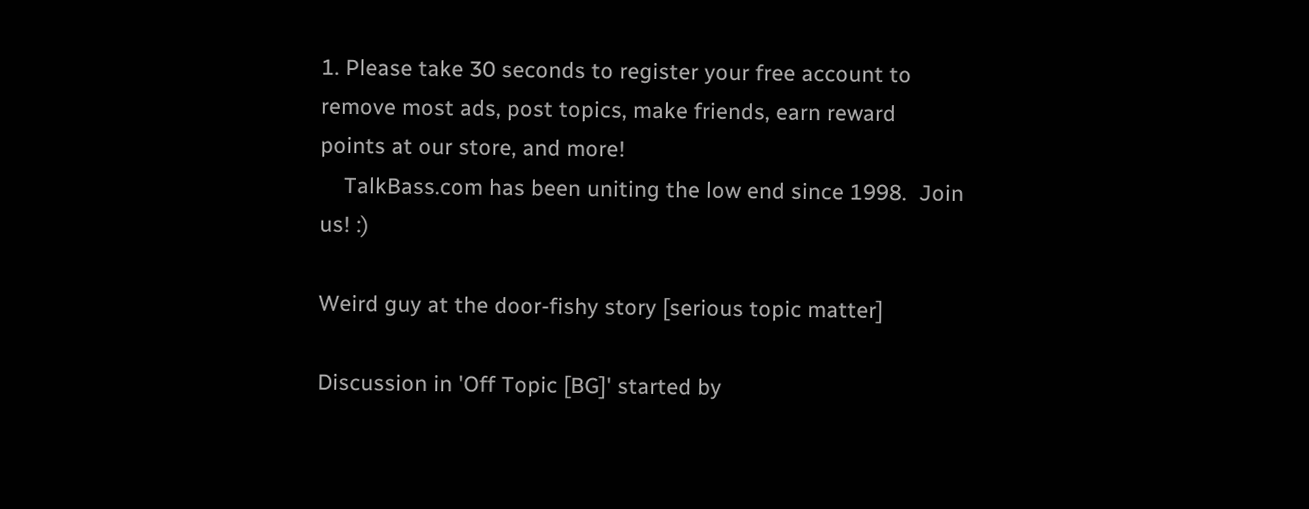1. Please take 30 seconds to register your free account to remove most ads, post topics, make friends, earn reward points at our store, and more!
    TalkBass.com has been uniting the low end since 1998.  Join us! :)

Weird guy at the door-fishy story [serious topic matter]

Discussion in 'Off Topic [BG]' started by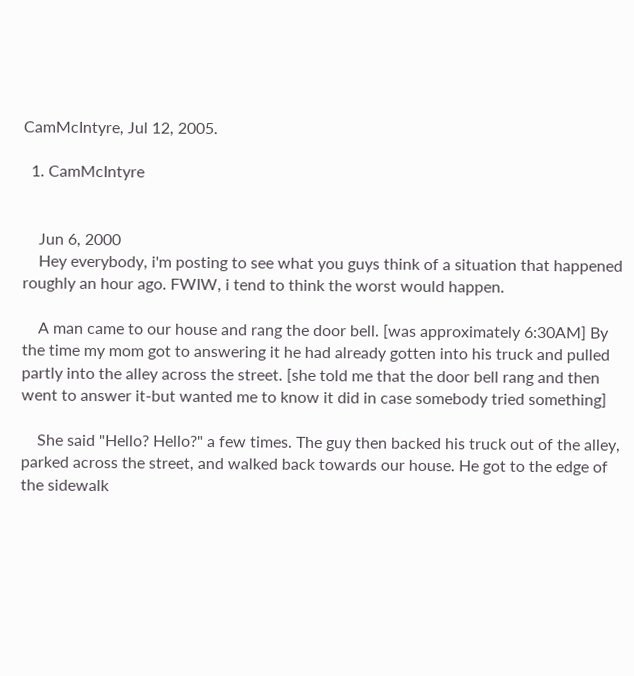CamMcIntyre, Jul 12, 2005.

  1. CamMcIntyre


    Jun 6, 2000
    Hey everybody, i'm posting to see what you guys think of a situation that happened roughly an hour ago. FWIW, i tend to think the worst would happen.

    A man came to our house and rang the door bell. [was approximately 6:30AM] By the time my mom got to answering it he had already gotten into his truck and pulled partly into the alley across the street. [she told me that the door bell rang and then went to answer it-but wanted me to know it did in case somebody tried something]

    She said "Hello? Hello?" a few times. The guy then backed his truck out of the alley, parked across the street, and walked back towards our house. He got to the edge of the sidewalk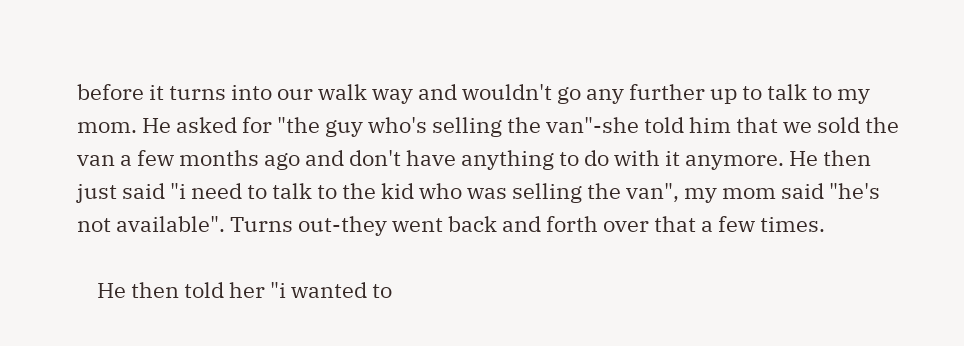before it turns into our walk way and wouldn't go any further up to talk to my mom. He asked for "the guy who's selling the van"-she told him that we sold the van a few months ago and don't have anything to do with it anymore. He then just said "i need to talk to the kid who was selling the van", my mom said "he's not available". Turns out-they went back and forth over that a few times.

    He then told her "i wanted to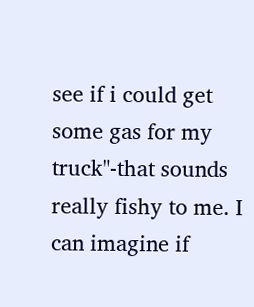see if i could get some gas for my truck"-that sounds really fishy to me. I can imagine if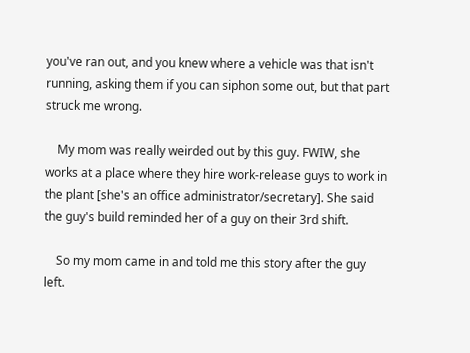you've ran out, and you knew where a vehicle was that isn't running, asking them if you can siphon some out, but that part struck me wrong.

    My mom was really weirded out by this guy. FWIW, she works at a place where they hire work-release guys to work in the plant [she's an office administrator/secretary]. She said the guy's build reminded her of a guy on their 3rd shift.

    So my mom came in and told me this story after the guy left.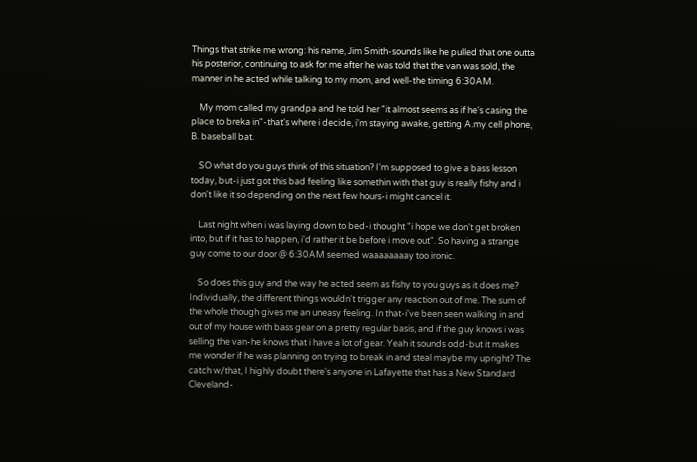Things that strike me wrong: his name, Jim Smith-sounds like he pulled that one outta his posterior, continuing to ask for me after he was told that the van was sold, the manner in he acted while talking to my mom, and well-the timing 6:30AM.

    My mom called my grandpa and he told her "it almost seems as if he's casing the place to breka in"-that's where i decide, i'm staying awake, getting A.my cell phone, B. baseball bat.

    SO what do you guys think of this situation? I'm supposed to give a bass lesson today, but-i just got this bad feeling like somethin with that guy is really fishy and i don't like it so depending on the next few hours-i might cancel it.

    Last night when i was laying down to bed-i thought "i hope we don't get broken into, but if it has to happen, i'd rather it be before i move out". So having a strange guy come to our door @ 6:30AM seemed waaaaaaaay too ironic.

    So does this guy and the way he acted seem as fishy to you guys as it does me? Individually, the different things wouldn't trigger any reaction out of me. The sum of the whole though gives me an uneasy feeling. In that-i've been seen walking in and out of my house with bass gear on a pretty regular basis, and if the guy knows i was selling the van-he knows that i have a lot of gear. Yeah it sounds odd-but it makes me wonder if he was planning on trying to break in and steal maybe my upright? The catch w/that, I highly doubt there's anyone in Lafayette that has a New Standard Cleveland-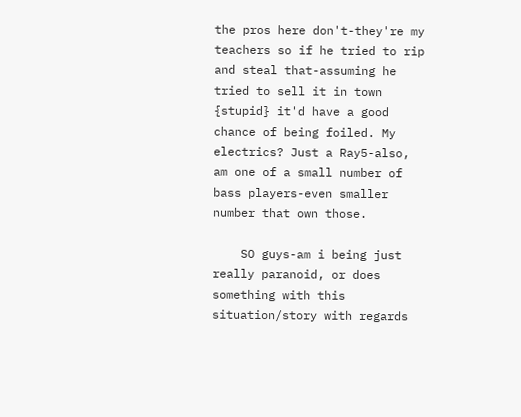the pros here don't-they're my teachers so if he tried to rip and steal that-assuming he tried to sell it in town {stupid} it'd have a good chance of being foiled. My electrics? Just a Ray5-also, am one of a small number of bass players-even smaller number that own those.

    SO guys-am i being just really paranoid, or does something with this situation/story with regards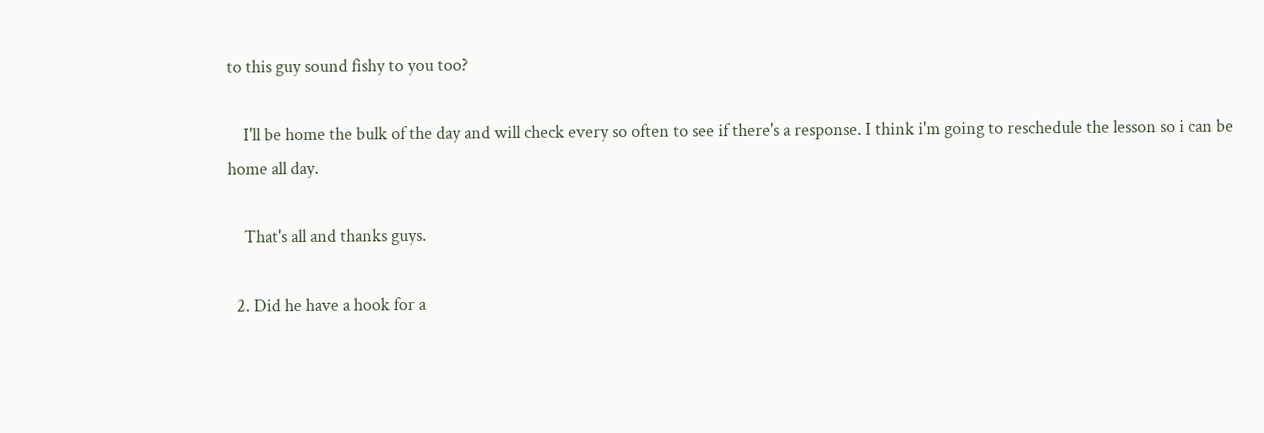to this guy sound fishy to you too?

    I'll be home the bulk of the day and will check every so often to see if there's a response. I think i'm going to reschedule the lesson so i can be home all day.

    That's all and thanks guys.

  2. Did he have a hook for a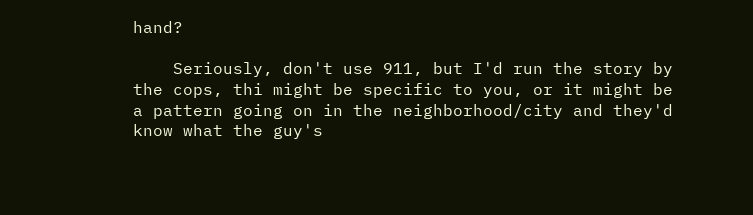hand?

    Seriously, don't use 911, but I'd run the story by the cops, thi might be specific to you, or it might be a pattern going on in the neighborhood/city and they'd know what the guy's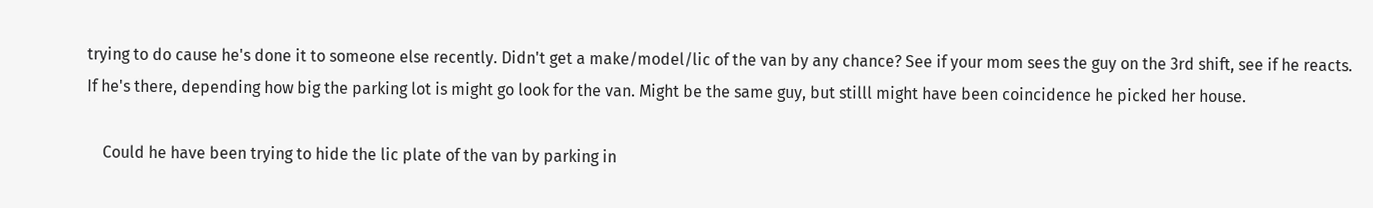trying to do cause he's done it to someone else recently. Didn't get a make/model/lic of the van by any chance? See if your mom sees the guy on the 3rd shift, see if he reacts. If he's there, depending how big the parking lot is might go look for the van. Might be the same guy, but stilll might have been coincidence he picked her house.

    Could he have been trying to hide the lic plate of the van by parking in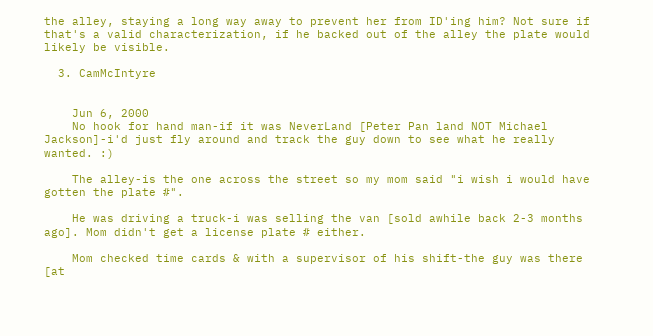the alley, staying a long way away to prevent her from ID'ing him? Not sure if that's a valid characterization, if he backed out of the alley the plate would likely be visible.

  3. CamMcIntyre


    Jun 6, 2000
    No hook for hand man-if it was NeverLand [Peter Pan land NOT Michael Jackson]-i'd just fly around and track the guy down to see what he really wanted. :)

    The alley-is the one across the street so my mom said "i wish i would have gotten the plate #".

    He was driving a truck-i was selling the van [sold awhile back 2-3 months ago]. Mom didn't get a license plate # either.

    Mom checked time cards & with a supervisor of his shift-the guy was there [at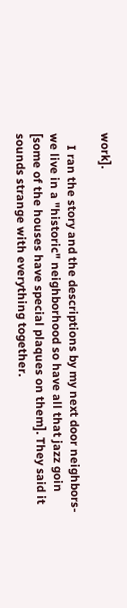work].

    I ran the story and the descriptions by my next door neighbors-we live in a "historic" neighborhood so have all that jazz goin [some of the houses have special plaques on them]. They said it sounds strange with everything together.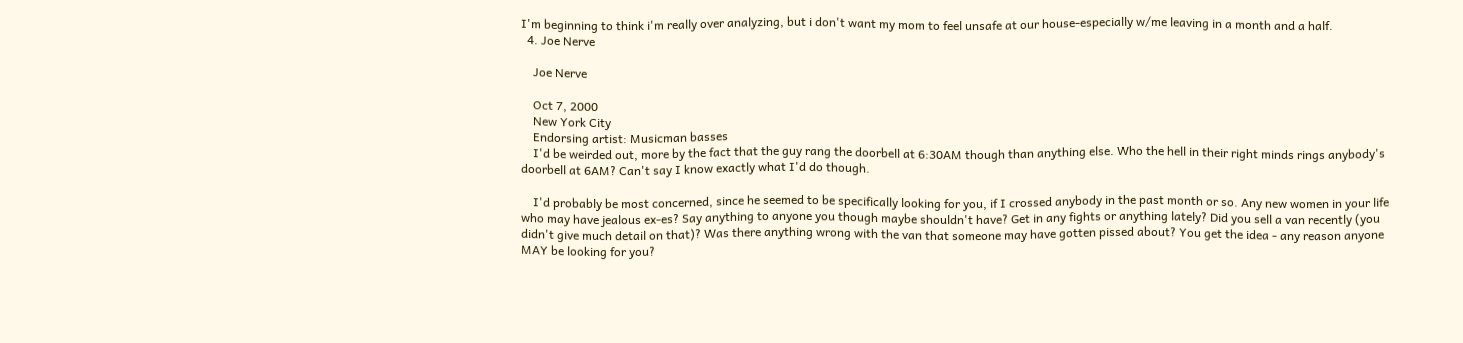I'm beginning to think i'm really over analyzing, but i don't want my mom to feel unsafe at our house-especially w/me leaving in a month and a half.
  4. Joe Nerve

    Joe Nerve

    Oct 7, 2000
    New York City
    Endorsing artist: Musicman basses
    I'd be weirded out, more by the fact that the guy rang the doorbell at 6:30AM though than anything else. Who the hell in their right minds rings anybody's doorbell at 6AM? Can't say I know exactly what I'd do though.

    I'd probably be most concerned, since he seemed to be specifically looking for you, if I crossed anybody in the past month or so. Any new women in your life who may have jealous ex-es? Say anything to anyone you though maybe shouldn't have? Get in any fights or anything lately? Did you sell a van recently (you didn't give much detail on that)? Was there anything wrong with the van that someone may have gotten pissed about? You get the idea - any reason anyone MAY be looking for you?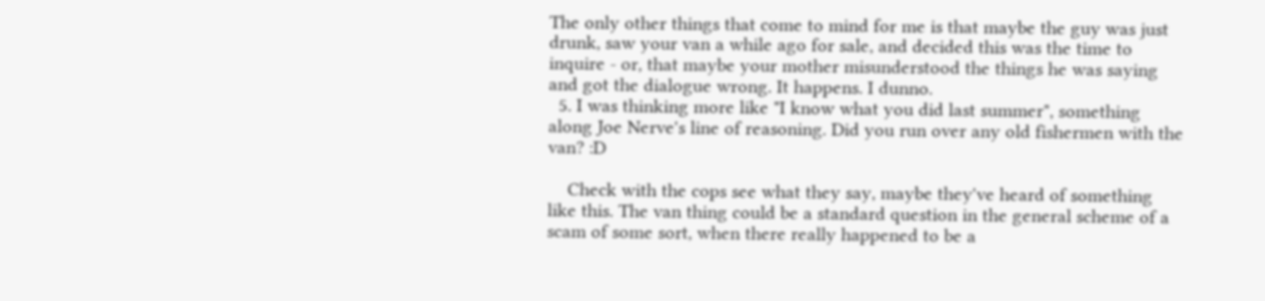The only other things that come to mind for me is that maybe the guy was just drunk, saw your van a while ago for sale, and decided this was the time to inquire - or, that maybe your mother misunderstood the things he was saying and got the dialogue wrong. It happens. I dunno.
  5. I was thinking more like "I know what you did last summer", something along Joe Nerve's line of reasoning. Did you run over any old fishermen with the van? :D

    Check with the cops see what they say, maybe they've heard of something like this. The van thing could be a standard question in the general scheme of a scam of some sort, when there really happened to be a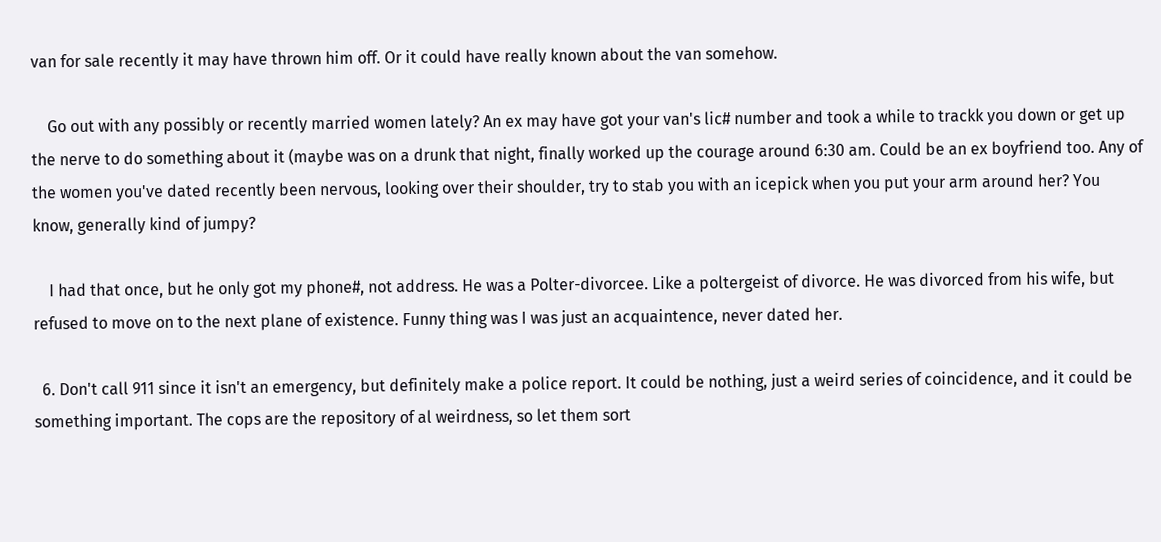van for sale recently it may have thrown him off. Or it could have really known about the van somehow.

    Go out with any possibly or recently married women lately? An ex may have got your van's lic# number and took a while to trackk you down or get up the nerve to do something about it (maybe was on a drunk that night, finally worked up the courage around 6:30 am. Could be an ex boyfriend too. Any of the women you've dated recently been nervous, looking over their shoulder, try to stab you with an icepick when you put your arm around her? You know, generally kind of jumpy?

    I had that once, but he only got my phone#, not address. He was a Polter-divorcee. Like a poltergeist of divorce. He was divorced from his wife, but refused to move on to the next plane of existence. Funny thing was I was just an acquaintence, never dated her.

  6. Don't call 911 since it isn't an emergency, but definitely make a police report. It could be nothing, just a weird series of coincidence, and it could be something important. The cops are the repository of al weirdness, so let them sort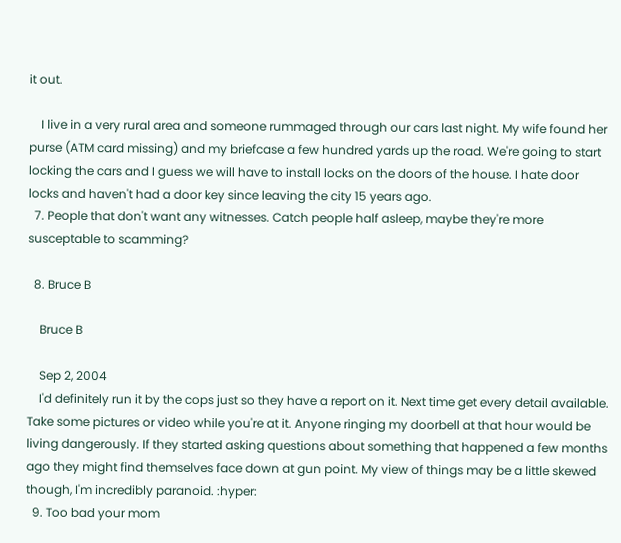it out.

    I live in a very rural area and someone rummaged through our cars last night. My wife found her purse (ATM card missing) and my briefcase a few hundred yards up the road. We're going to start locking the cars and I guess we will have to install locks on the doors of the house. I hate door locks and haven't had a door key since leaving the city 15 years ago.
  7. People that don't want any witnesses. Catch people half asleep, maybe they're more susceptable to scamming?

  8. Bruce B

    Bruce B

    Sep 2, 2004
    I'd definitely run it by the cops just so they have a report on it. Next time get every detail available. Take some pictures or video while you're at it. Anyone ringing my doorbell at that hour would be living dangerously. If they started asking questions about something that happened a few months ago they might find themselves face down at gun point. My view of things may be a little skewed though, I'm incredibly paranoid. :hyper:
  9. Too bad your mom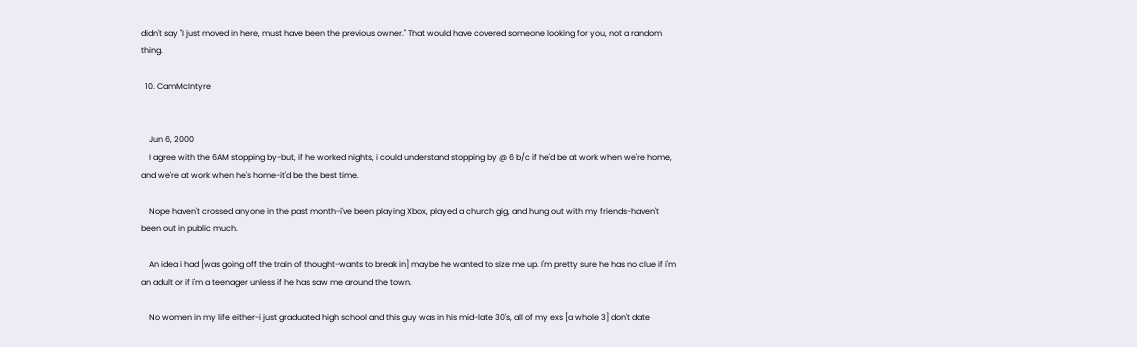didn't say "I just moved in here, must have been the previous owner." That would have covered someone looking for you, not a random thing.

  10. CamMcIntyre


    Jun 6, 2000
    I agree with the 6AM stopping by-but, if he worked nights, i could understand stopping by @ 6 b/c if he'd be at work when we're home, and we're at work when he's home-it'd be the best time.

    Nope haven't crossed anyone in the past month-i've been playing Xbox, played a church gig, and hung out with my friends-haven't been out in public much.

    An idea i had [was going off the train of thought-wants to break in] maybe he wanted to size me up. I'm pretty sure he has no clue if i'm an adult or if i'm a teenager unless if he has saw me around the town.

    No women in my life either-i just graduated high school and this guy was in his mid-late 30's, all of my exs [a whole 3] don't date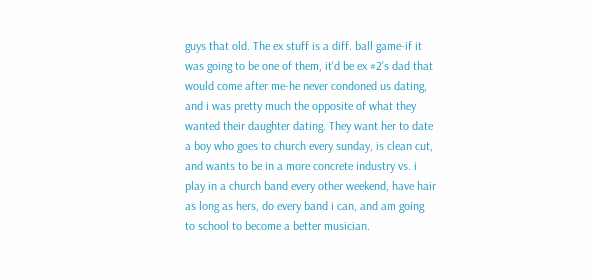guys that old. The ex stuff is a diff. ball game-if it was going to be one of them, it'd be ex #2's dad that would come after me-he never condoned us dating, and i was pretty much the opposite of what they wanted their daughter dating. They want her to date a boy who goes to church every sunday, is clean cut, and wants to be in a more concrete industry vs. i play in a church band every other weekend, have hair as long as hers, do every band i can, and am going to school to become a better musician.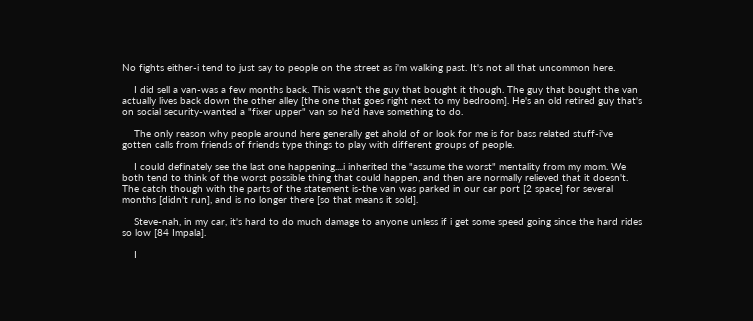No fights either-i tend to just say to people on the street as i'm walking past. It's not all that uncommon here.

    I did sell a van-was a few months back. This wasn't the guy that bought it though. The guy that bought the van actually lives back down the other alley [the one that goes right next to my bedroom]. He's an old retired guy that's on social security-wanted a "fixer upper" van so he'd have something to do.

    The only reason why people around here generally get ahold of or look for me is for bass related stuff-i've gotten calls from friends of friends type things to play with different groups of people.

    I could definately see the last one happening....i inherited the "assume the worst" mentality from my mom. We both tend to think of the worst possible thing that could happen, and then are normally relieved that it doesn't. The catch though with the parts of the statement is-the van was parked in our car port [2 space] for several months [didn't run], and is no longer there [so that means it sold].

    Steve-nah, in my car, it's hard to do much damage to anyone unless if i get some speed going since the hard rides so low [84 Impala].

    I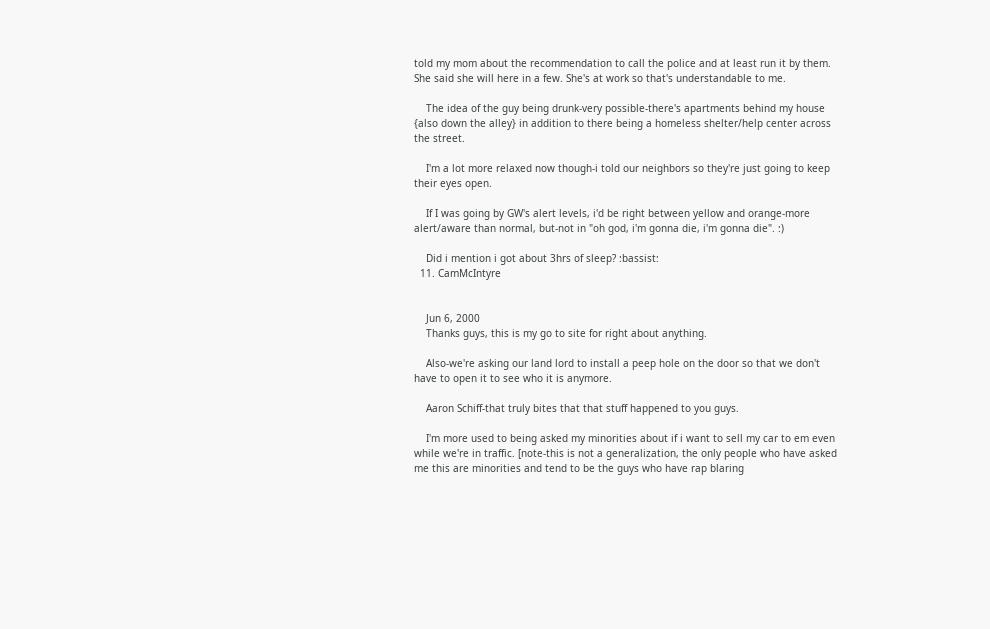told my mom about the recommendation to call the police and at least run it by them. She said she will here in a few. She's at work so that's understandable to me.

    The idea of the guy being drunk-very possible-there's apartments behind my house {also down the alley} in addition to there being a homeless shelter/help center across the street.

    I'm a lot more relaxed now though-i told our neighbors so they're just going to keep their eyes open.

    If I was going by GW's alert levels, i'd be right between yellow and orange-more alert/aware than normal, but-not in "oh god, i'm gonna die, i'm gonna die". :)

    Did i mention i got about 3hrs of sleep? :bassist:
  11. CamMcIntyre


    Jun 6, 2000
    Thanks guys, this is my go to site for right about anything.

    Also-we're asking our land lord to install a peep hole on the door so that we don't have to open it to see who it is anymore.

    Aaron Schiff-that truly bites that that stuff happened to you guys.

    I'm more used to being asked my minorities about if i want to sell my car to em even while we're in traffic. [note-this is not a generalization, the only people who have asked me this are minorities and tend to be the guys who have rap blaring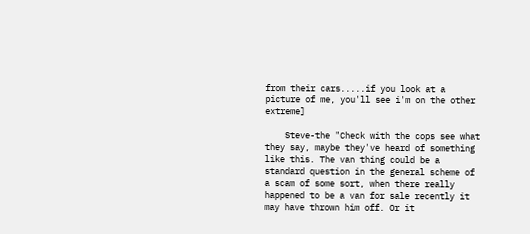from their cars.....if you look at a picture of me, you'll see i'm on the other extreme]

    Steve-the "Check with the cops see what they say, maybe they've heard of something like this. The van thing could be a standard question in the general scheme of a scam of some sort, when there really happened to be a van for sale recently it may have thrown him off. Or it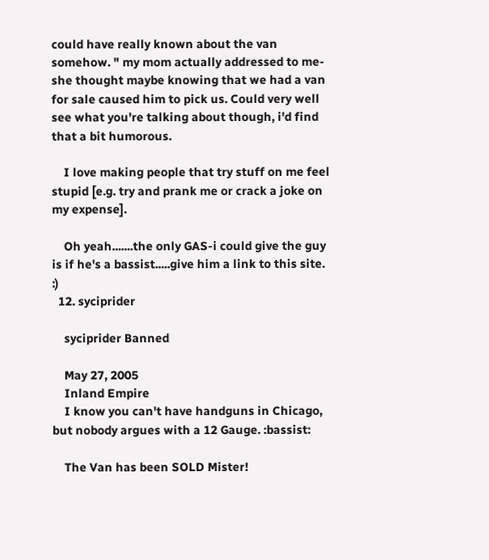could have really known about the van somehow. " my mom actually addressed to me-she thought maybe knowing that we had a van for sale caused him to pick us. Could very well see what you're talking about though, i'd find that a bit humorous.

    I love making people that try stuff on me feel stupid [e.g. try and prank me or crack a joke on my expense].

    Oh yeah.......the only GAS-i could give the guy is if he's a bassist.....give him a link to this site. :)
  12. syciprider

    syciprider Banned

    May 27, 2005
    Inland Empire
    I know you can't have handguns in Chicago, but nobody argues with a 12 Gauge. :bassist:

    The Van has been SOLD Mister!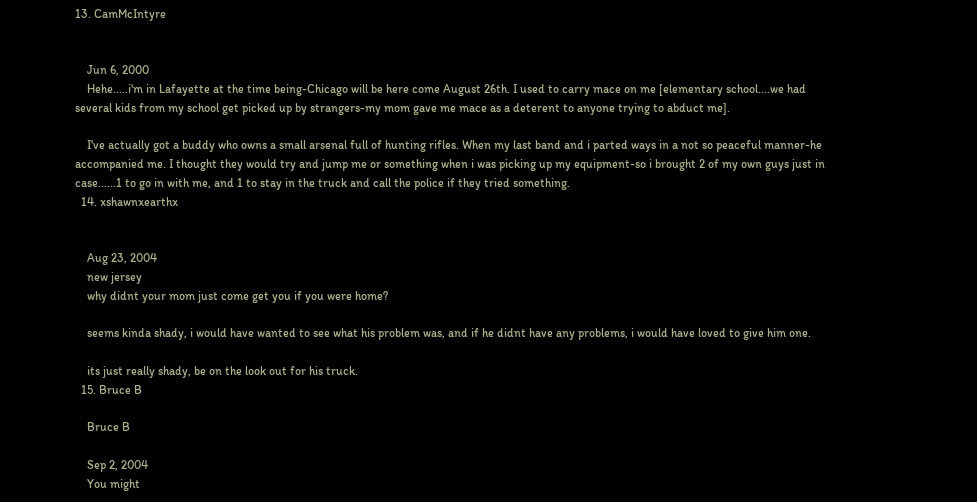13. CamMcIntyre


    Jun 6, 2000
    Hehe.....i'm in Lafayette at the time being-Chicago will be here come August 26th. I used to carry mace on me [elementary school....we had several kids from my school get picked up by strangers-my mom gave me mace as a deterent to anyone trying to abduct me].

    I've actually got a buddy who owns a small arsenal full of hunting rifles. When my last band and i parted ways in a not so peaceful manner-he accompanied me. I thought they would try and jump me or something when i was picking up my equipment-so i brought 2 of my own guys just in case......1 to go in with me, and 1 to stay in the truck and call the police if they tried something.
  14. xshawnxearthx


    Aug 23, 2004
    new jersey
    why didnt your mom just come get you if you were home?

    seems kinda shady, i would have wanted to see what his problem was, and if he didnt have any problems, i would have loved to give him one.

    its just really shady, be on the look out for his truck.
  15. Bruce B

    Bruce B

    Sep 2, 2004
    You might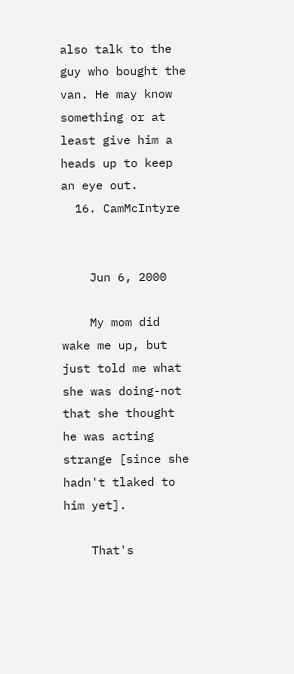also talk to the guy who bought the van. He may know something or at least give him a heads up to keep an eye out.
  16. CamMcIntyre


    Jun 6, 2000

    My mom did wake me up, but just told me what she was doing-not that she thought he was acting strange [since she hadn't tlaked to him yet].

    That's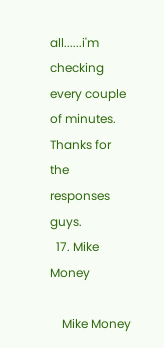all......i'm checking every couple of minutes. Thanks for the responses guys.
  17. Mike Money

    Mike Money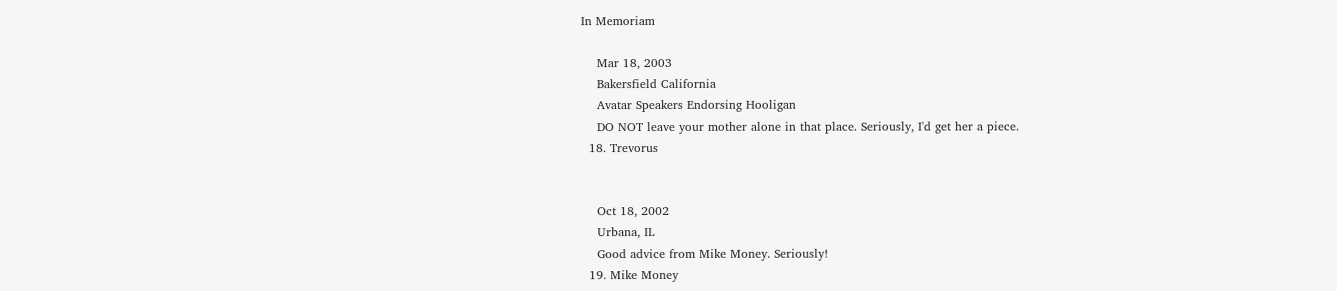In Memoriam

    Mar 18, 2003
    Bakersfield California
    Avatar Speakers Endorsing Hooligan
    DO NOT leave your mother alone in that place. Seriously, I'd get her a piece.
  18. Trevorus


    Oct 18, 2002
    Urbana, IL
    Good advice from Mike Money. Seriously!
  19. Mike Money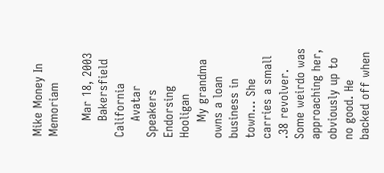Mike Money In Memoriam

    Mar 18, 2003
    Bakersfield California
    Avatar Speakers Endorsing Hooligan
    My grandma owns a loan business in town... She carries a small .38 revolver. Some weirdo was approaching her, obviously up to no good. He backed off when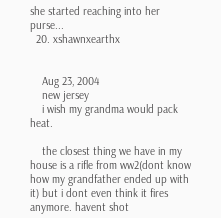she started reaching into her purse...
  20. xshawnxearthx


    Aug 23, 2004
    new jersey
    i wish my grandma would pack heat.

    the closest thing we have in my house is a rifle from ww2(dont know how my grandfather ended up with it) but i dont even think it fires anymore. havent shot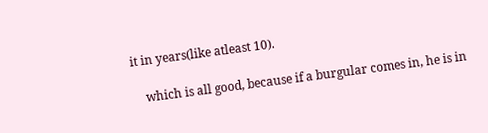it in years(like atleast 10).

    which is all good, because if a burgular comes in, he is in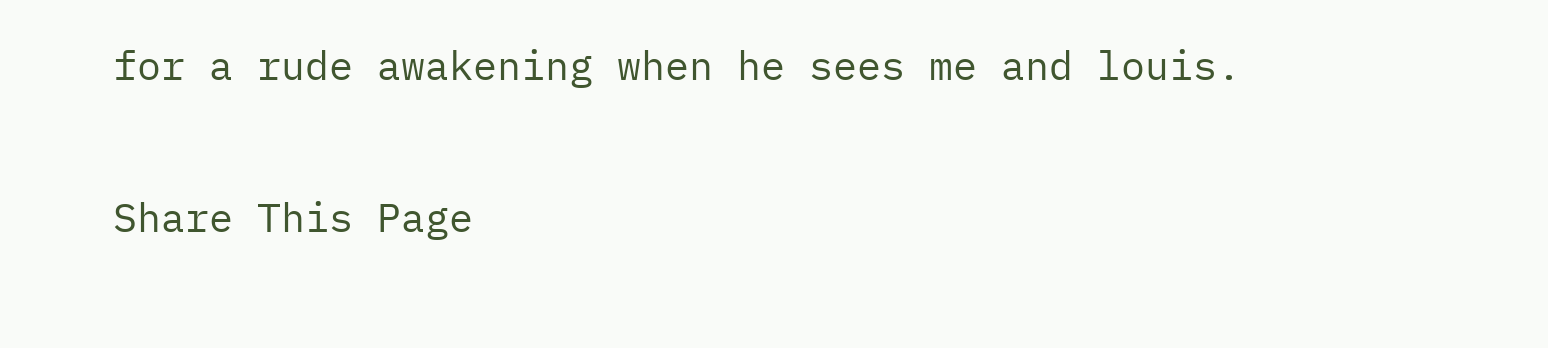for a rude awakening when he sees me and louis.

Share This Page